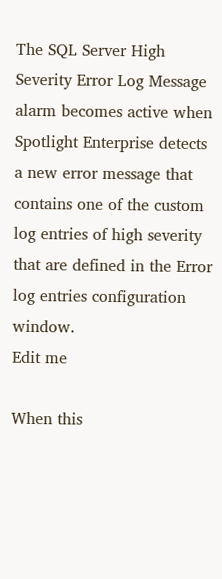The SQL Server High Severity Error Log Message alarm becomes active when Spotlight Enterprise detects a new error message that contains one of the custom log entries of high severity that are defined in the Error log entries configuration window.
Edit me

When this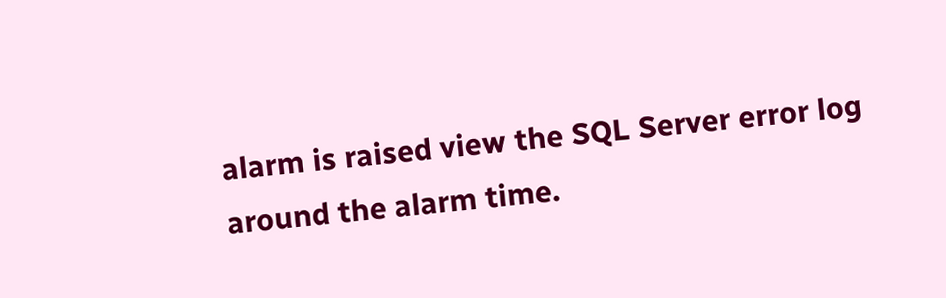alarm is raised view the SQL Server error log around the alarm time.